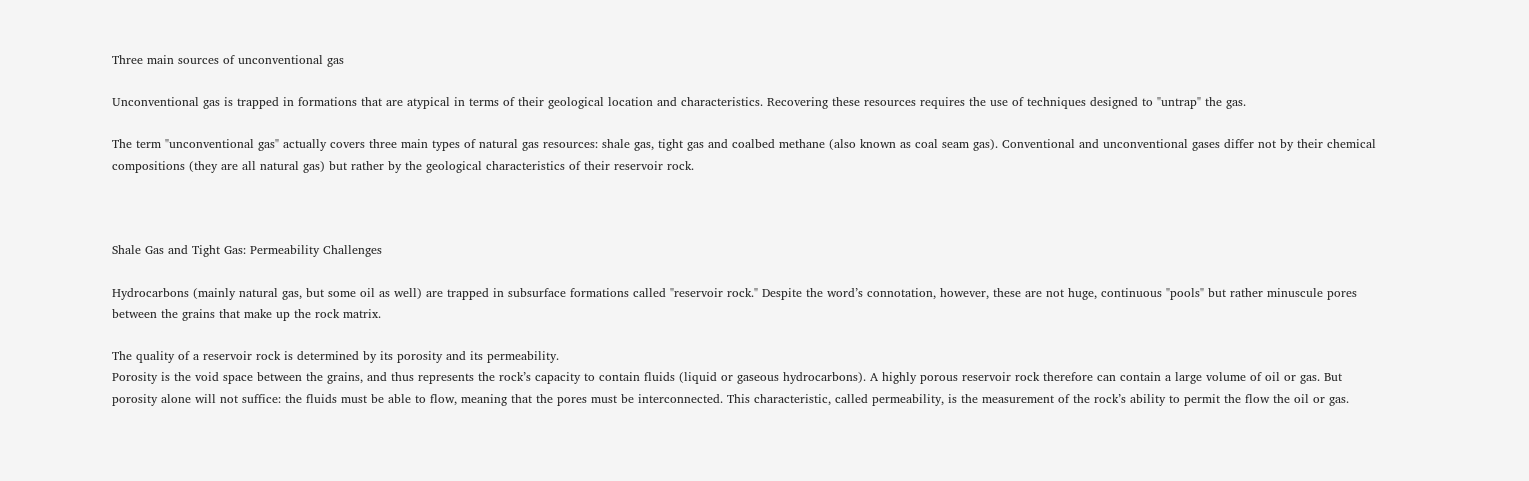Three main sources of unconventional gas

Unconventional gas is trapped in formations that are atypical in terms of their geological location and characteristics. Recovering these resources requires the use of techniques designed to "untrap" the gas.

The term "unconventional gas" actually covers three main types of natural gas resources: shale gas, tight gas and coalbed methane (also known as coal seam gas). Conventional and unconventional gases differ not by their chemical compositions (they are all natural gas) but rather by the geological characteristics of their reservoir rock.



Shale Gas and Tight Gas: Permeability Challenges

Hydrocarbons (mainly natural gas, but some oil as well) are trapped in subsurface formations called "reservoir rock." Despite the word’s connotation, however, these are not huge, continuous "pools" but rather minuscule pores between the grains that make up the rock matrix.

The quality of a reservoir rock is determined by its porosity and its permeability.
Porosity is the void space between the grains, and thus represents the rock’s capacity to contain fluids (liquid or gaseous hydrocarbons). A highly porous reservoir rock therefore can contain a large volume of oil or gas. But porosity alone will not suffice: the fluids must be able to flow, meaning that the pores must be interconnected. This characteristic, called permeability, is the measurement of the rock’s ability to permit the flow the oil or gas.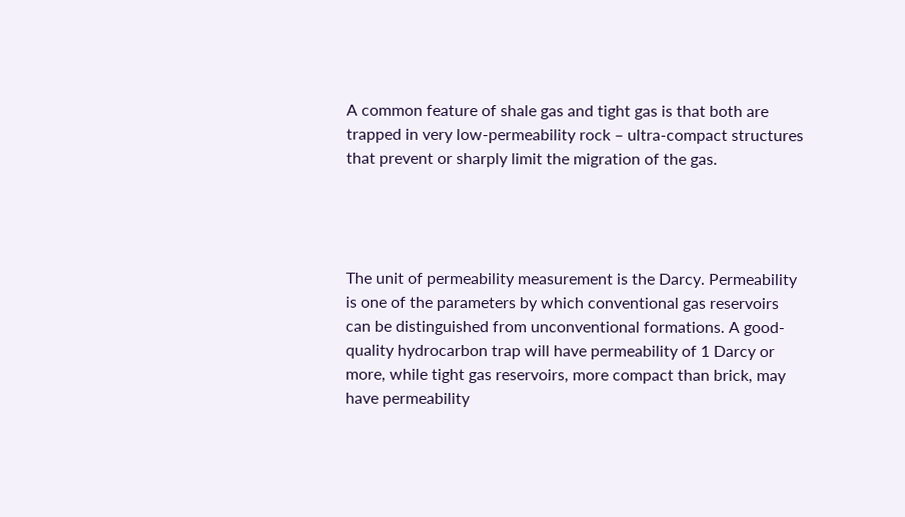A common feature of shale gas and tight gas is that both are trapped in very low-permeability rock – ultra-compact structures that prevent or sharply limit the migration of the gas.




The unit of permeability measurement is the Darcy. Permeability is one of the parameters by which conventional gas reservoirs can be distinguished from unconventional formations. A good-quality hydrocarbon trap will have permeability of 1 Darcy or more, while tight gas reservoirs, more compact than brick, may have permeability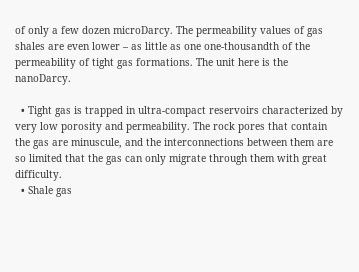of only a few dozen microDarcy. The permeability values of gas shales are even lower – as little as one one-thousandth of the permeability of tight gas formations. The unit here is the nanoDarcy.

  • Tight gas is trapped in ultra-compact reservoirs characterized by very low porosity and permeability. The rock pores that contain the gas are minuscule, and the interconnections between them are so limited that the gas can only migrate through them with great difficulty.
  • Shale gas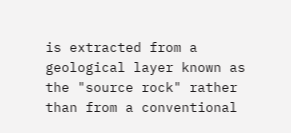is extracted from a geological layer known as the "source rock" rather than from a conventional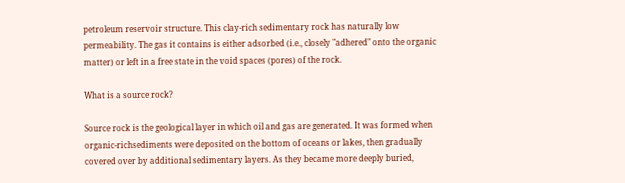petroleum reservoir structure. This clay-rich sedimentary rock has naturally low permeability. The gas it contains is either adsorbed (i.e., closely "adhered" onto the organic matter) or left in a free state in the void spaces (pores) of the rock.

What is a source rock?

Source rock is the geological layer in which oil and gas are generated. It was formed when organic-richsediments were deposited on the bottom of oceans or lakes, then gradually covered over by additional sedimentary layers. As they became more deeply buried,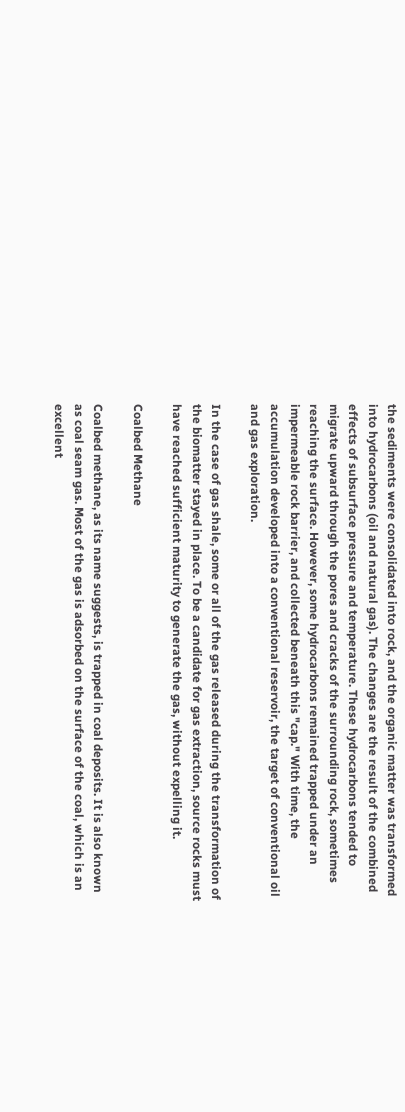the sediments were consolidated into rock, and the organic matter was transformed into hydrocarbons (oil and natural gas). The changes are the result of the combined effects of subsurface pressure and temperature. These hydrocarbons tended to migrate upward through the pores and cracks of the surrounding rock, sometimes reaching the surface. However, some hydrocarbons remained trapped under an impermeable rock barrier, and collected beneath this "cap." With time, the accumulation developed into a conventional reservoir, the target of conventional oil and gas exploration.

In the case of gas shale, some or all of the gas released during the transformation of the biomatter stayed in place. To be a candidate for gas extraction, source rocks must have reached sufficient maturity to generate the gas, without expelling it.

Coalbed Methane

Coalbed methane, as its name suggests, is trapped in coal deposits. It is also known as coal seam gas. Most of the gas is adsorbed on the surface of the coal, which is an excellent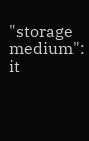"storage medium": it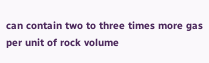can contain two to three times more gas per unit of rock volume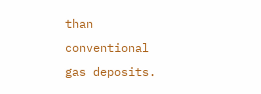than conventional gas deposits.